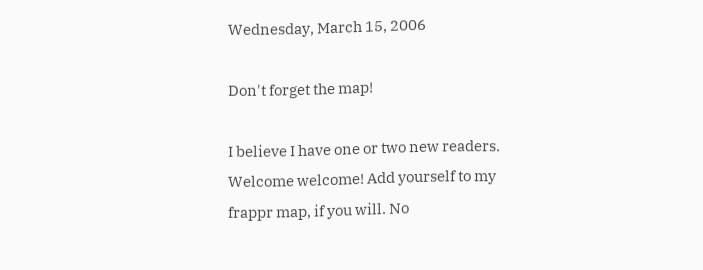Wednesday, March 15, 2006

Don't forget the map!

I believe I have one or two new readers. Welcome welcome! Add yourself to my frappr map, if you will. No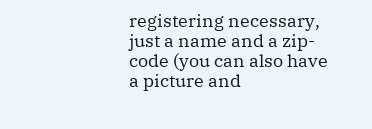registering necessary, just a name and a zip-code (you can also have a picture and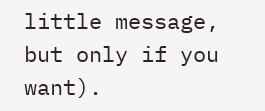little message, but only if you want).